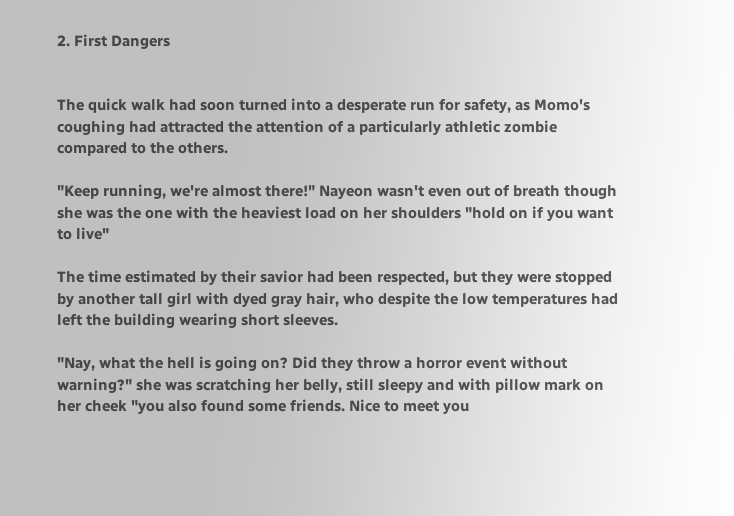2. First Dangers


The quick walk had soon turned into a desperate run for safety, as Momo's coughing had attracted the attention of a particularly athletic zombie compared to the others.

"Keep running, we're almost there!" Nayeon wasn't even out of breath though she was the one with the heaviest load on her shoulders "hold on if you want to live"

The time estimated by their savior had been respected, but they were stopped by another tall girl with dyed gray hair, who despite the low temperatures had left the building wearing short sleeves.

"Nay, what the hell is going on? Did they throw a horror event without warning?" she was scratching her belly, still sleepy and with pillow mark on her cheek "you also found some friends. Nice to meet you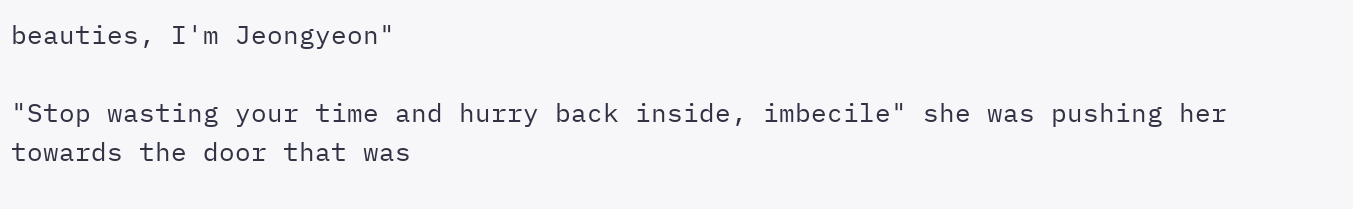beauties, I'm Jeongyeon"

"Stop wasting your time and hurry back inside, imbecile" she was pushing her towards the door that was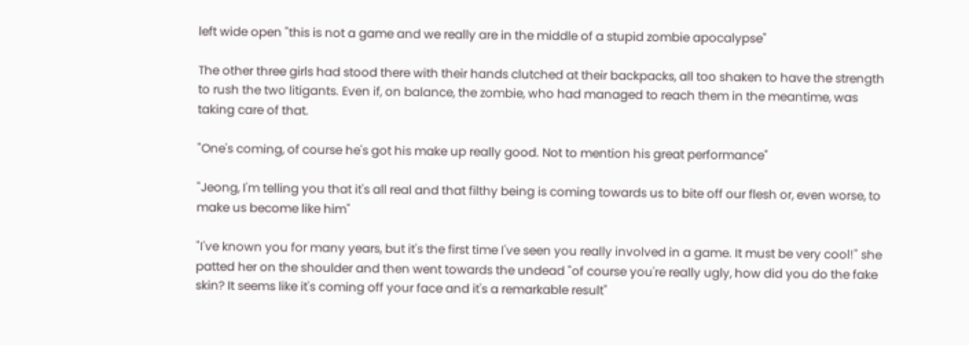left wide open "this is not a game and we really are in the middle of a stupid zombie apocalypse"

The other three girls had stood there with their hands clutched at their backpacks, all too shaken to have the strength to rush the two litigants. Even if, on balance, the zombie, who had managed to reach them in the meantime, was taking care of that.

"One's coming, of course he's got his make up really good. Not to mention his great performance"

"Jeong, I'm telling you that it's all real and that filthy being is coming towards us to bite off our flesh or, even worse, to make us become like him"

"I've known you for many years, but it's the first time I've seen you really involved in a game. It must be very cool!" she patted her on the shoulder and then went towards the undead "of course you're really ugly, how did you do the fake skin? It seems like it's coming off your face and it's a remarkable result"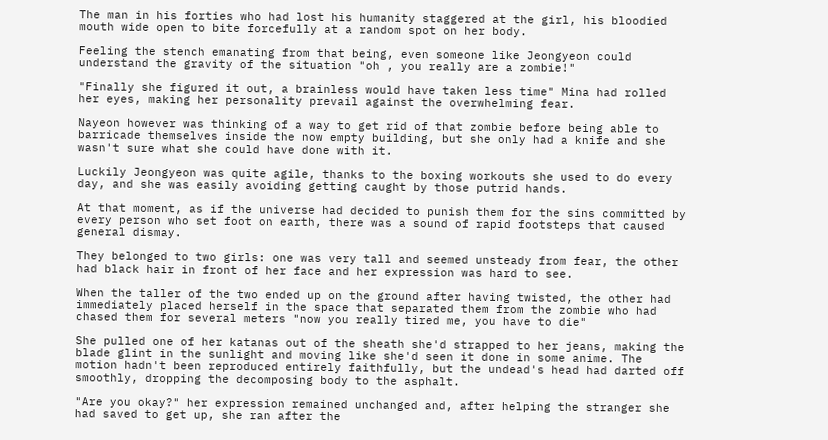The man in his forties who had lost his humanity staggered at the girl, his bloodied mouth wide open to bite forcefully at a random spot on her body.

Feeling the stench emanating from that being, even someone like Jeongyeon could understand the gravity of the situation "oh , you really are a zombie!"

"Finally she figured it out, a brainless would have taken less time" Mina had rolled her eyes, making her personality prevail against the overwhelming fear.

Nayeon however was thinking of a way to get rid of that zombie before being able to barricade themselves inside the now empty building, but she only had a knife and she wasn't sure what she could have done with it.

Luckily Jeongyeon was quite agile, thanks to the boxing workouts she used to do every day, and she was easily avoiding getting caught by those putrid hands.

At that moment, as if the universe had decided to punish them for the sins committed by every person who set foot on earth, there was a sound of rapid footsteps that caused general dismay.

They belonged to two girls: one was very tall and seemed unsteady from fear, the other had black hair in front of her face and her expression was hard to see.

When the taller of the two ended up on the ground after having twisted, the other had immediately placed herself in the space that separated them from the zombie who had chased them for several meters "now you really tired me, you have to die"

She pulled one of her katanas out of the sheath she'd strapped to her jeans, making the blade glint in the sunlight and moving like she'd seen it done in some anime. The motion hadn't been reproduced entirely faithfully, but the undead's head had darted off smoothly, dropping the decomposing body to the asphalt.

"Are you okay?" her expression remained unchanged and, after helping the stranger she had saved to get up, she ran after the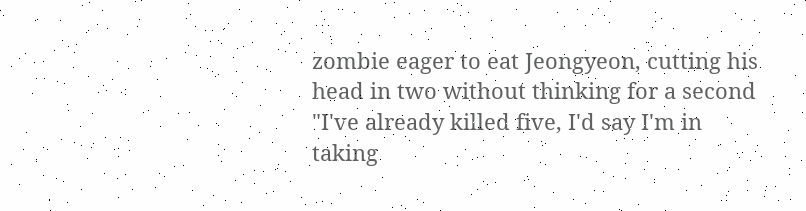zombie eager to eat Jeongyeon, cutting his head in two without thinking for a second "I've already killed five, I'd say I'm in taking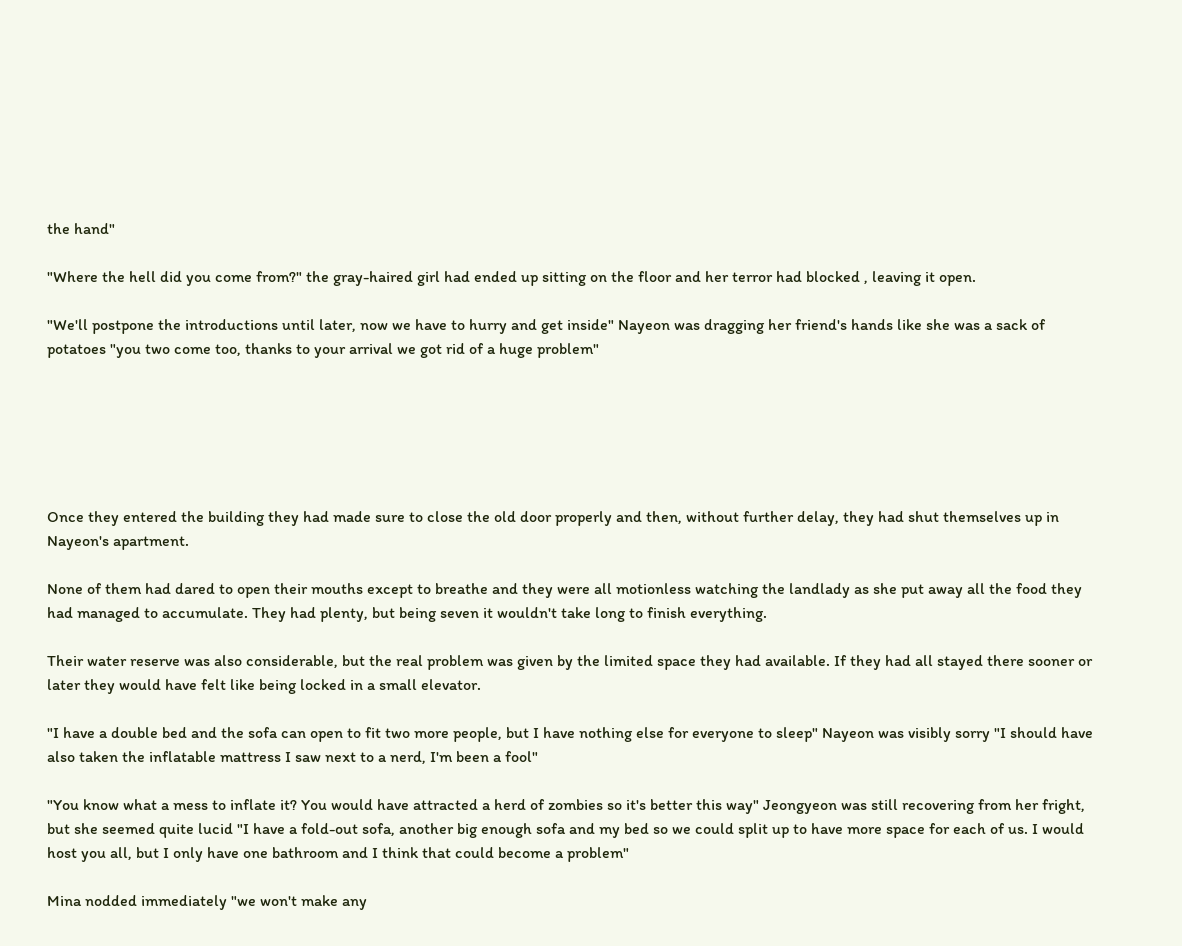the hand"

"Where the hell did you come from?" the gray-haired girl had ended up sitting on the floor and her terror had blocked , leaving it open.

"We'll postpone the introductions until later, now we have to hurry and get inside" Nayeon was dragging her friend's hands like she was a sack of potatoes "you two come too, thanks to your arrival we got rid of a huge problem"






Once they entered the building they had made sure to close the old door properly and then, without further delay, they had shut themselves up in Nayeon's apartment.

None of them had dared to open their mouths except to breathe and they were all motionless watching the landlady as she put away all the food they had managed to accumulate. They had plenty, but being seven it wouldn't take long to finish everything.

Their water reserve was also considerable, but the real problem was given by the limited space they had available. If they had all stayed there sooner or later they would have felt like being locked in a small elevator.

"I have a double bed and the sofa can open to fit two more people, but I have nothing else for everyone to sleep" Nayeon was visibly sorry "I should have also taken the inflatable mattress I saw next to a nerd, I'm been a fool"

"You know what a mess to inflate it? You would have attracted a herd of zombies so it's better this way" Jeongyeon was still recovering from her fright, but she seemed quite lucid "I have a fold-out sofa, another big enough sofa and my bed so we could split up to have more space for each of us. I would host you all, but I only have one bathroom and I think that could become a problem"

Mina nodded immediately "we won't make any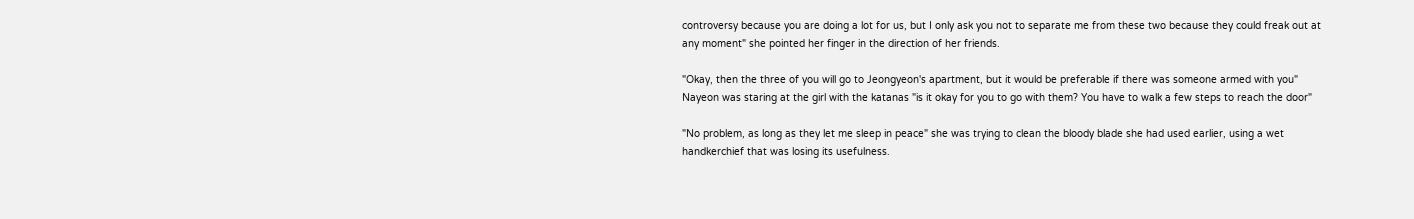controversy because you are doing a lot for us, but I only ask you not to separate me from these two because they could freak out at any moment" she pointed her finger in the direction of her friends.

"Okay, then the three of you will go to Jeongyeon's apartment, but it would be preferable if there was someone armed with you" Nayeon was staring at the girl with the katanas "is it okay for you to go with them? You have to walk a few steps to reach the door"

"No problem, as long as they let me sleep in peace" she was trying to clean the bloody blade she had used earlier, using a wet handkerchief that was losing its usefulness.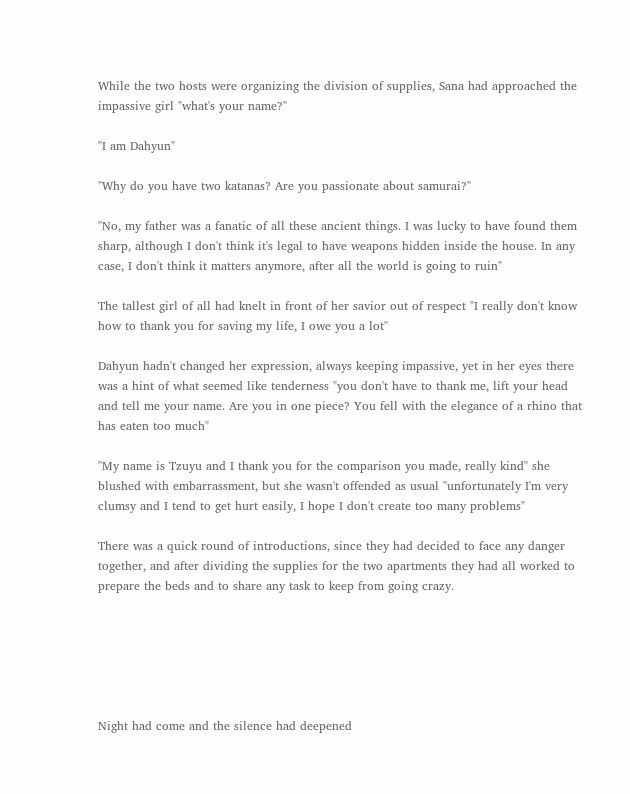While the two hosts were organizing the division of supplies, Sana had approached the impassive girl "what's your name?"

"I am Dahyun"

"Why do you have two katanas? Are you passionate about samurai?"

"No, my father was a fanatic of all these ancient things. I was lucky to have found them sharp, although I don't think it's legal to have weapons hidden inside the house. In any case, I don't think it matters anymore, after all the world is going to ruin"

The tallest girl of all had knelt in front of her savior out of respect "I really don't know how to thank you for saving my life, I owe you a lot"

Dahyun hadn't changed her expression, always keeping impassive, yet in her eyes there was a hint of what seemed like tenderness "you don't have to thank me, lift your head and tell me your name. Are you in one piece? You fell with the elegance of a rhino that has eaten too much"

"My name is Tzuyu and I thank you for the comparison you made, really kind" she blushed with embarrassment, but she wasn't offended as usual "unfortunately I'm very clumsy and I tend to get hurt easily, I hope I don't create too many problems"

There was a quick round of introductions, since they had decided to face any danger together, and after dividing the supplies for the two apartments they had all worked to prepare the beds and to share any task to keep from going crazy.






Night had come and the silence had deepened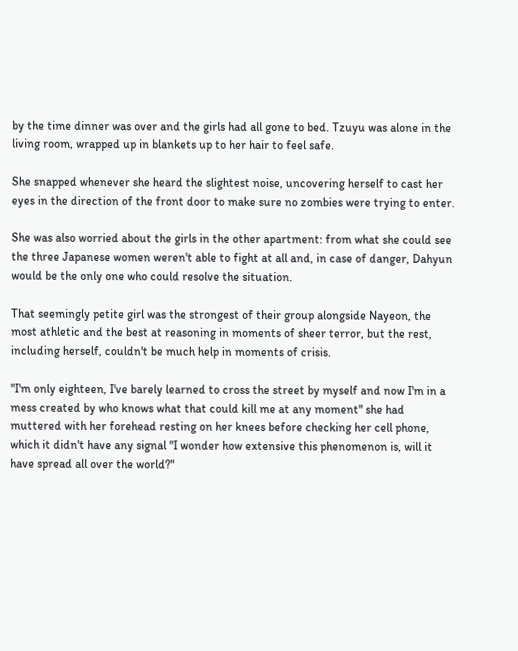by the time dinner was over and the girls had all gone to bed. Tzuyu was alone in the living room, wrapped up in blankets up to her hair to feel safe.

She snapped whenever she heard the slightest noise, uncovering herself to cast her eyes in the direction of the front door to make sure no zombies were trying to enter.

She was also worried about the girls in the other apartment: from what she could see the three Japanese women weren't able to fight at all and, in case of danger, Dahyun would be the only one who could resolve the situation.

That seemingly petite girl was the strongest of their group alongside Nayeon, the most athletic and the best at reasoning in moments of sheer terror, but the rest, including herself, couldn't be much help in moments of crisis.

"I'm only eighteen, I've barely learned to cross the street by myself and now I'm in a mess created by who knows what that could kill me at any moment" she had muttered with her forehead resting on her knees before checking her cell phone, which it didn't have any signal "I wonder how extensive this phenomenon is, will it have spread all over the world?"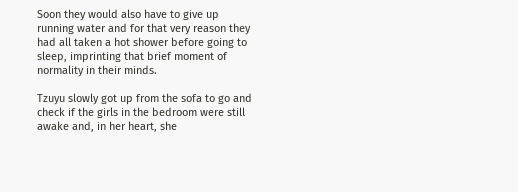Soon they would also have to give up running water and for that very reason they had all taken a hot shower before going to sleep, imprinting that brief moment of normality in their minds.

Tzuyu slowly got up from the sofa to go and check if the girls in the bedroom were still awake and, in her heart, she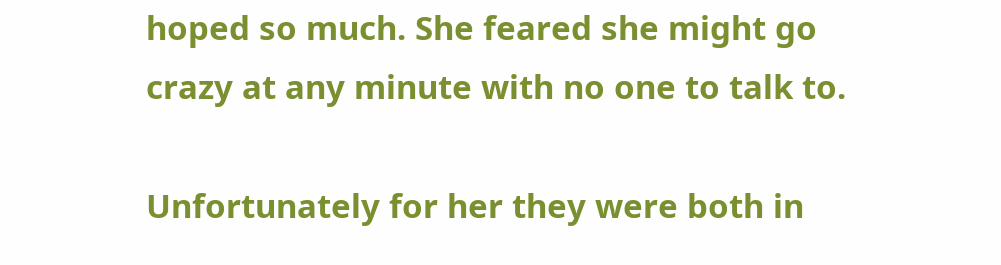hoped so much. She feared she might go crazy at any minute with no one to talk to.

Unfortunately for her they were both in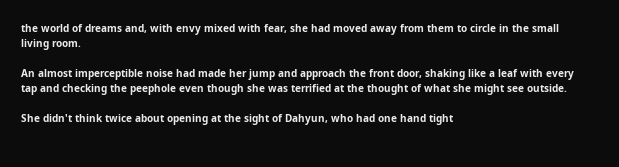the world of dreams and, with envy mixed with fear, she had moved away from them to circle in the small living room.

An almost imperceptible noise had made her jump and approach the front door, shaking like a leaf with every tap and checking the peephole even though she was terrified at the thought of what she might see outside.

She didn't think twice about opening at the sight of Dahyun, who had one hand tight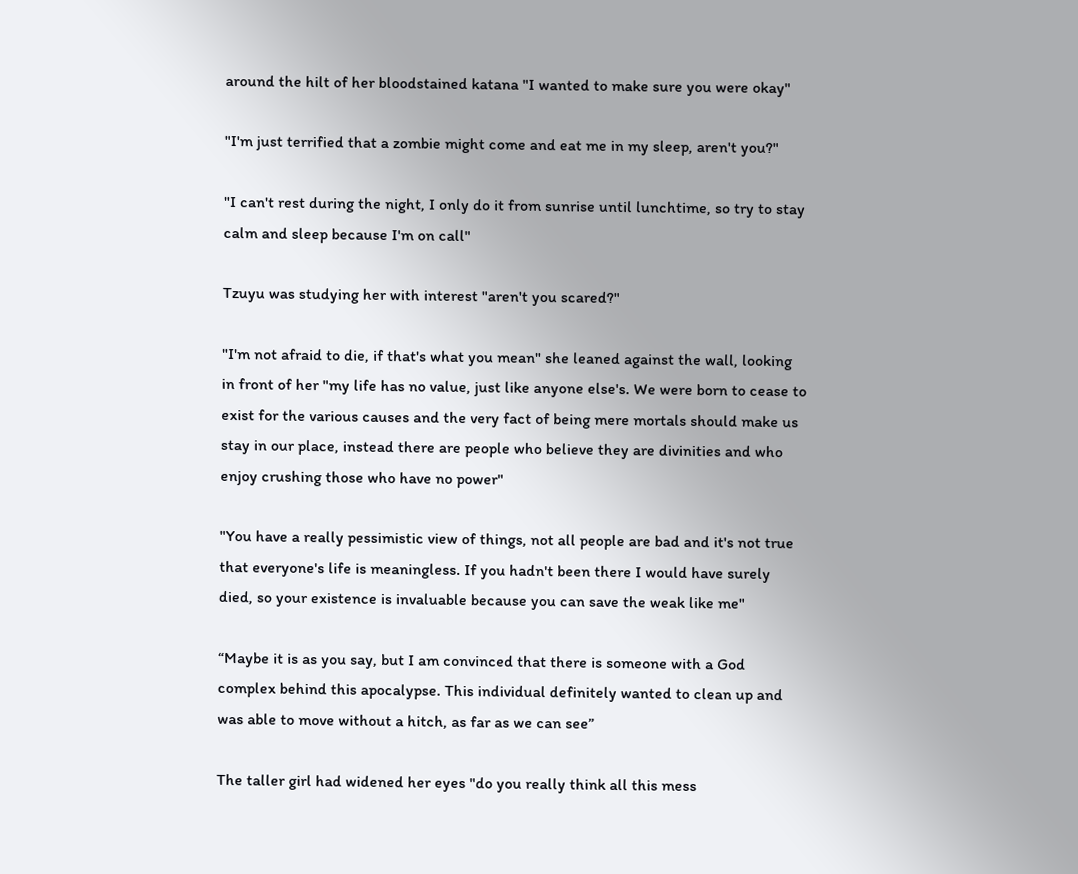around the hilt of her bloodstained katana "I wanted to make sure you were okay"

"I'm just terrified that a zombie might come and eat me in my sleep, aren't you?"

"I can't rest during the night, I only do it from sunrise until lunchtime, so try to stay calm and sleep because I'm on call"

Tzuyu was studying her with interest "aren't you scared?"

"I'm not afraid to die, if that's what you mean" she leaned against the wall, looking in front of her "my life has no value, just like anyone else's. We were born to cease to exist for the various causes and the very fact of being mere mortals should make us stay in our place, instead there are people who believe they are divinities and who enjoy crushing those who have no power"

"You have a really pessimistic view of things, not all people are bad and it's not true that everyone's life is meaningless. If you hadn't been there I would have surely died, so your existence is invaluable because you can save the weak like me"

“Maybe it is as you say, but I am convinced that there is someone with a God complex behind this apocalypse. This individual definitely wanted to clean up and was able to move without a hitch, as far as we can see”

The taller girl had widened her eyes "do you really think all this mess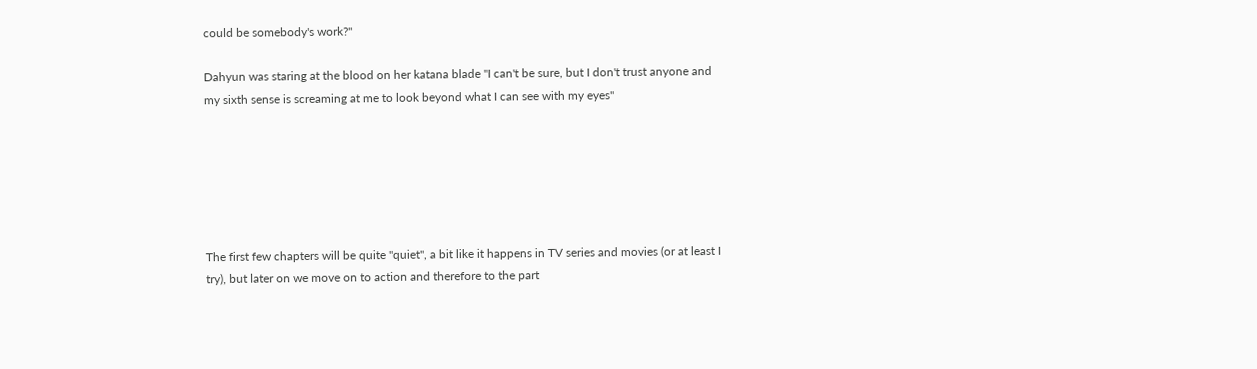could be somebody's work?"

Dahyun was staring at the blood on her katana blade "I can't be sure, but I don't trust anyone and my sixth sense is screaming at me to look beyond what I can see with my eyes"






The first few chapters will be quite "quiet", a bit like it happens in TV series and movies (or at least I try), but later on we move on to action and therefore to the part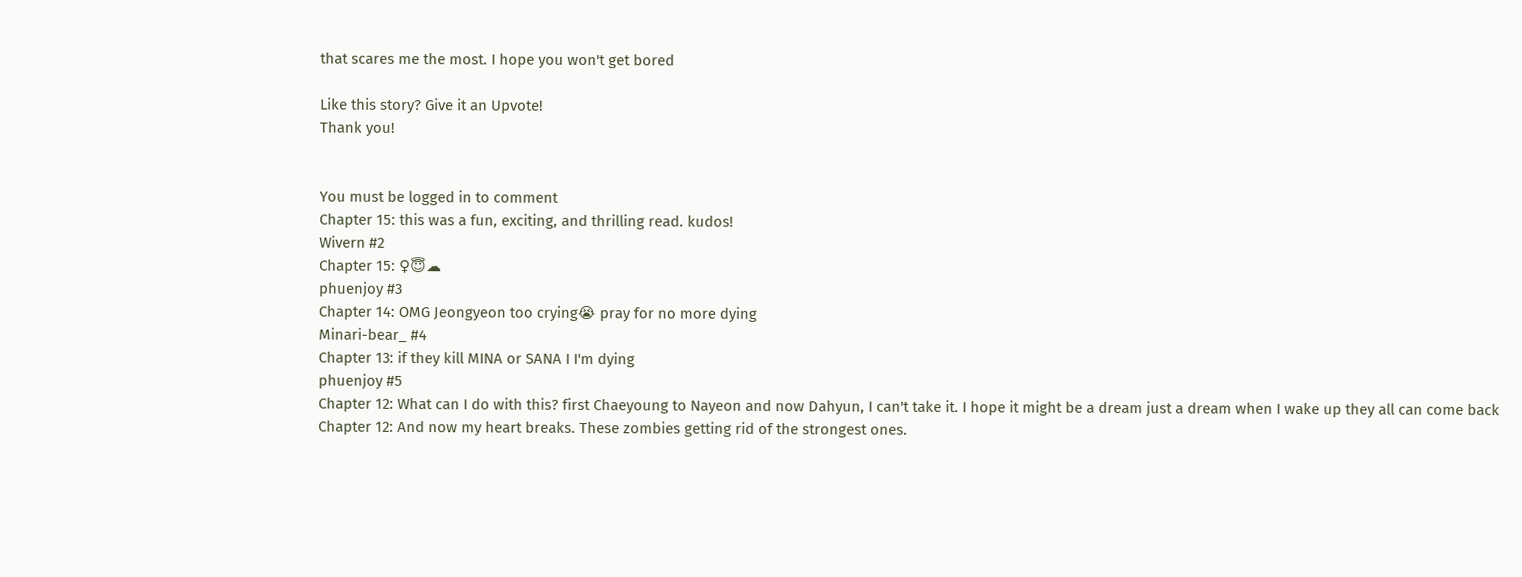that scares me the most. I hope you won't get bored

Like this story? Give it an Upvote!
Thank you!


You must be logged in to comment
Chapter 15: this was a fun, exciting, and thrilling read. kudos!
Wivern #2
Chapter 15: ♀😇☁
phuenjoy #3
Chapter 14: OMG Jeongyeon too crying😭 pray for no more dying
Minari-bear_ #4
Chapter 13: if they kill MINA or SANA I I'm dying
phuenjoy #5
Chapter 12: What can I do with this? first Chaeyoung to Nayeon and now Dahyun, I can't take it. I hope it might be a dream just a dream when I wake up they all can come back
Chapter 12: And now my heart breaks. These zombies getting rid of the strongest ones.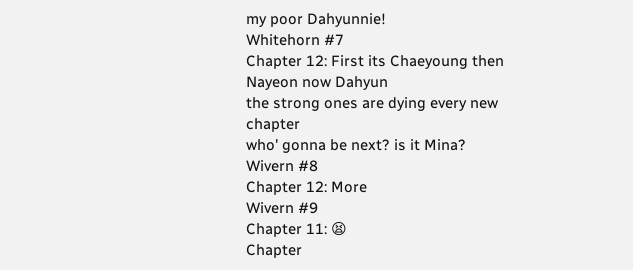my poor Dahyunnie!
Whitehorn #7
Chapter 12: First its Chaeyoung then Nayeon now Dahyun
the strong ones are dying every new chapter
who' gonna be next? is it Mina?
Wivern #8
Chapter 12: More
Wivern #9
Chapter 11: 😫
Chapter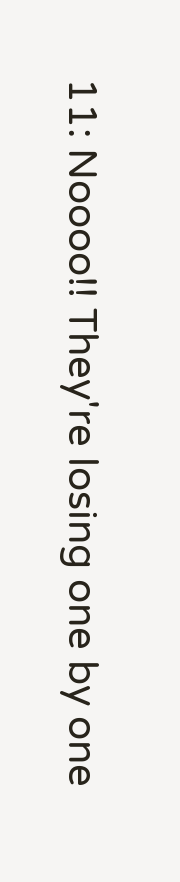11: Noooo!! They're losing one by one